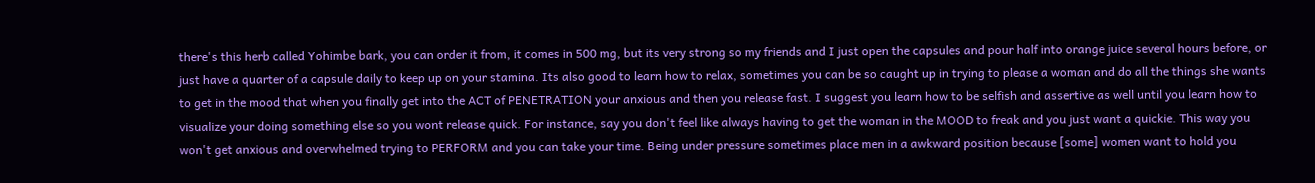there's this herb called Yohimbe bark, you can order it from, it comes in 500 mg, but its very strong so my friends and I just open the capsules and pour half into orange juice several hours before, or just have a quarter of a capsule daily to keep up on your stamina. Its also good to learn how to relax, sometimes you can be so caught up in trying to please a woman and do all the things she wants to get in the mood that when you finally get into the ACT of PENETRATION your anxious and then you release fast. I suggest you learn how to be selfish and assertive as well until you learn how to visualize your doing something else so you wont release quick. For instance, say you don't feel like always having to get the woman in the MOOD to freak and you just want a quickie. This way you won't get anxious and overwhelmed trying to PERFORM and you can take your time. Being under pressure sometimes place men in a awkward position because [some] women want to hold you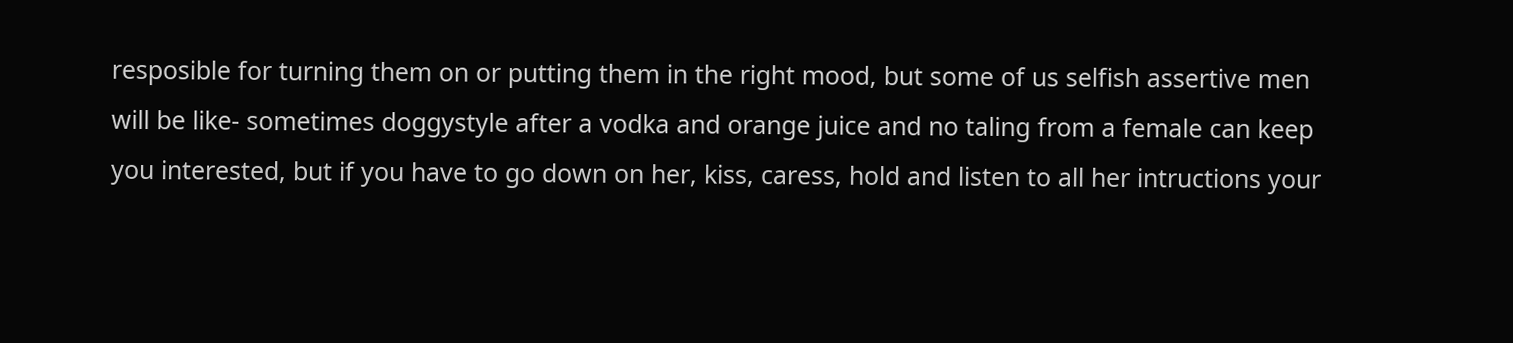resposible for turning them on or putting them in the right mood, but some of us selfish assertive men will be like- sometimes doggystyle after a vodka and orange juice and no taling from a female can keep you interested, but if you have to go down on her, kiss, caress, hold and listen to all her intructions your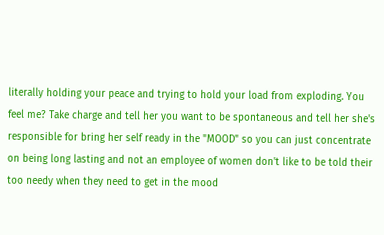literally holding your peace and trying to hold your load from exploding. You feel me? Take charge and tell her you want to be spontaneous and tell her she's responsible for bring her self ready in the "MOOD" so you can just concentrate on being long lasting and not an employee of women don't like to be told their too needy when they need to get in the mood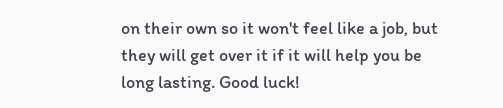on their own so it won't feel like a job, but they will get over it if it will help you be long lasting. Good luck!